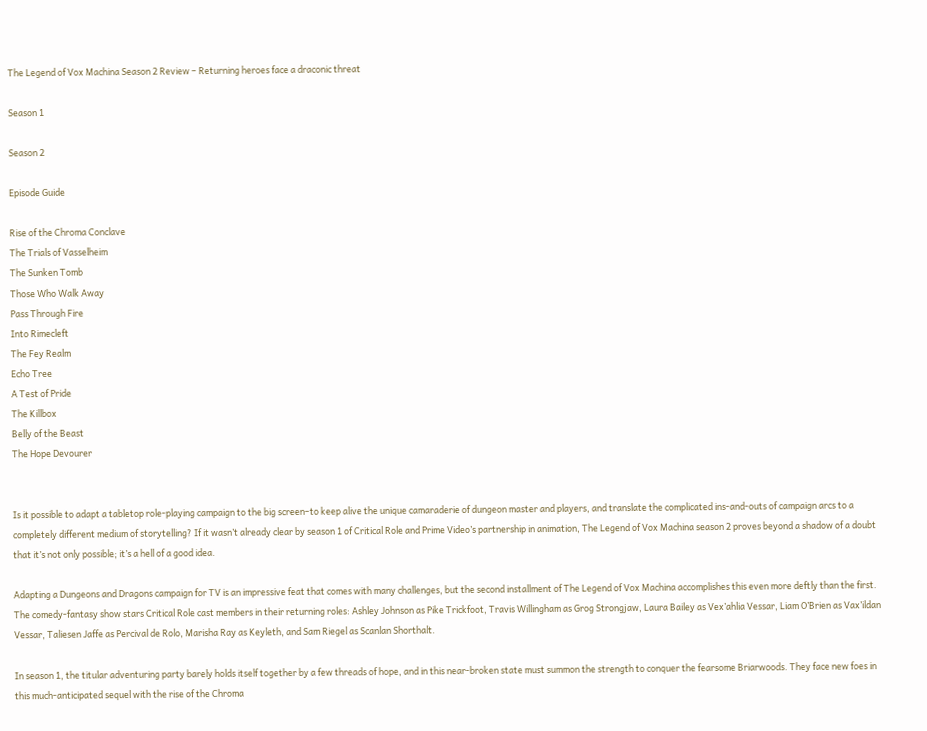The Legend of Vox Machina Season 2 Review – Returning heroes face a draconic threat

Season 1

Season 2

Episode Guide

Rise of the Chroma Conclave
The Trials of Vasselheim
The Sunken Tomb
Those Who Walk Away
Pass Through Fire
Into Rimecleft
The Fey Realm
Echo Tree
A Test of Pride
The Killbox
Belly of the Beast
The Hope Devourer


Is it possible to adapt a tabletop role-playing campaign to the big screen–to keep alive the unique camaraderie of dungeon master and players, and translate the complicated ins-and-outs of campaign arcs to a completely different medium of storytelling? If it wasn’t already clear by season 1 of Critical Role and Prime Video’s partnership in animation, The Legend of Vox Machina season 2 proves beyond a shadow of a doubt that it’s not only possible; it’s a hell of a good idea.

Adapting a Dungeons and Dragons campaign for TV is an impressive feat that comes with many challenges, but the second installment of The Legend of Vox Machina accomplishes this even more deftly than the first. The comedy-fantasy show stars Critical Role cast members in their returning roles: Ashley Johnson as Pike Trickfoot, Travis Willingham as Grog Strongjaw, Laura Bailey as Vex’ahlia Vessar, Liam O’Brien as Vax’ildan Vessar, Taliesen Jaffe as Percival de Rolo, Marisha Ray as Keyleth, and Sam Riegel as Scanlan Shorthalt.

In season 1, the titular adventuring party barely holds itself together by a few threads of hope, and in this near-broken state must summon the strength to conquer the fearsome Briarwoods. They face new foes in this much-anticipated sequel with the rise of the Chroma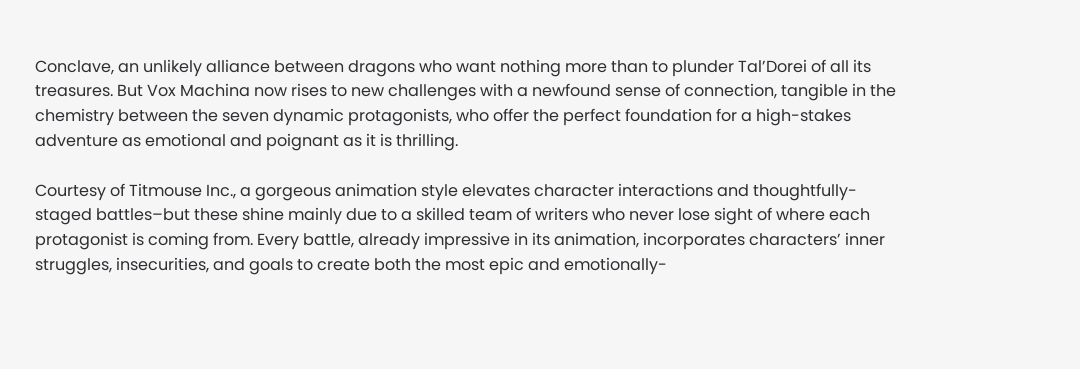Conclave, an unlikely alliance between dragons who want nothing more than to plunder Tal’Dorei of all its treasures. But Vox Machina now rises to new challenges with a newfound sense of connection, tangible in the chemistry between the seven dynamic protagonists, who offer the perfect foundation for a high-stakes adventure as emotional and poignant as it is thrilling.

Courtesy of Titmouse Inc., a gorgeous animation style elevates character interactions and thoughtfully-staged battles–but these shine mainly due to a skilled team of writers who never lose sight of where each protagonist is coming from. Every battle, already impressive in its animation, incorporates characters’ inner struggles, insecurities, and goals to create both the most epic and emotionally-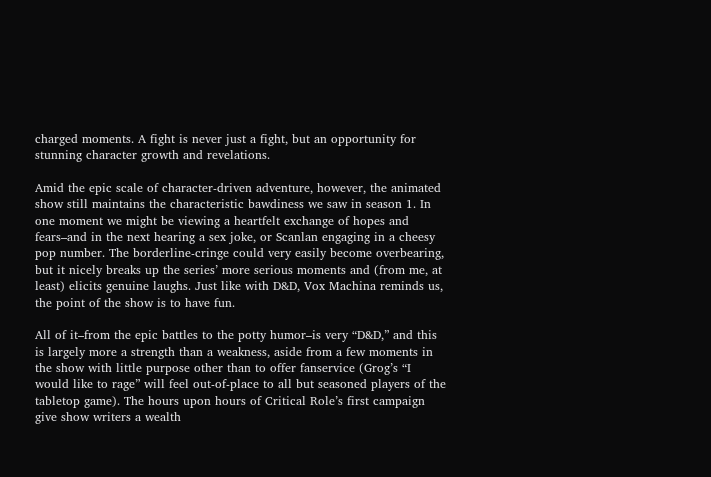charged moments. A fight is never just a fight, but an opportunity for stunning character growth and revelations.

Amid the epic scale of character-driven adventure, however, the animated show still maintains the characteristic bawdiness we saw in season 1. In one moment we might be viewing a heartfelt exchange of hopes and fears–and in the next hearing a sex joke, or Scanlan engaging in a cheesy pop number. The borderline-cringe could very easily become overbearing, but it nicely breaks up the series’ more serious moments and (from me, at least) elicits genuine laughs. Just like with D&D, Vox Machina reminds us, the point of the show is to have fun.

All of it–from the epic battles to the potty humor–is very “D&D,” and this is largely more a strength than a weakness, aside from a few moments in the show with little purpose other than to offer fanservice (Grog’s “I would like to rage” will feel out-of-place to all but seasoned players of the tabletop game). The hours upon hours of Critical Role’s first campaign give show writers a wealth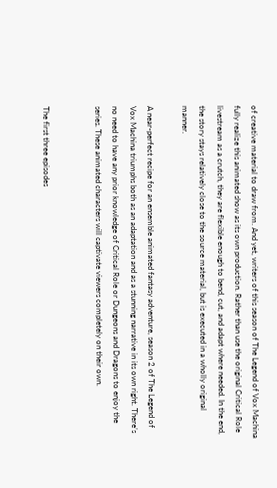of creative material to draw from. And yet, writers of this season of The Legend of Vox Machina fully realize this animated show as its own production. Rather than use the original Critical Role livestream as a crutch, they are flexible enough to bend, cut, and adapt where needed. In the end, the story stays relatively close to the source material, but is executed in a wholly original manner.

A near-perfect recipe for an ensemble animated fantasy adventure, season 2 of The Legend of Vox Machina triumphs both as an adaptation and as a stunning narrative in its own right. There’s no need to have any prior knowledge of Critical Role or Dungeons and Dragons to enjoy the series. These animated characters will captivate viewers completely on their own.


The first three episodes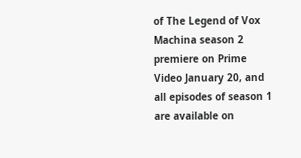of The Legend of Vox Machina season 2 premiere on Prime Video January 20, and all episodes of season 1 are available on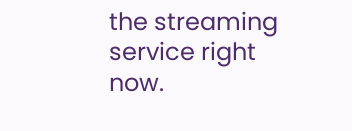the streaming service right now.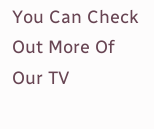You Can Check Out More Of Our TV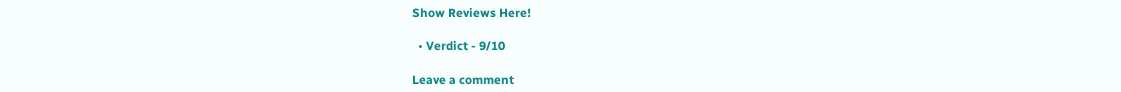Show Reviews Here!

  • Verdict - 9/10

Leave a comment